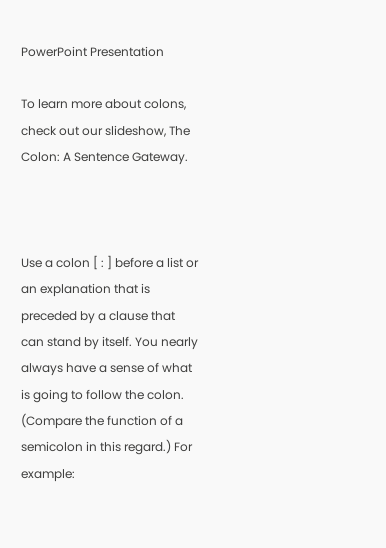PowerPoint Presentation

To learn more about colons, check out our slideshow, The Colon: A Sentence Gateway.



Use a colon [ : ] before a list or an explanation that is preceded by a clause that can stand by itself. You nearly always have a sense of what is going to follow the colon. (Compare the function of a semicolon in this regard.) For example: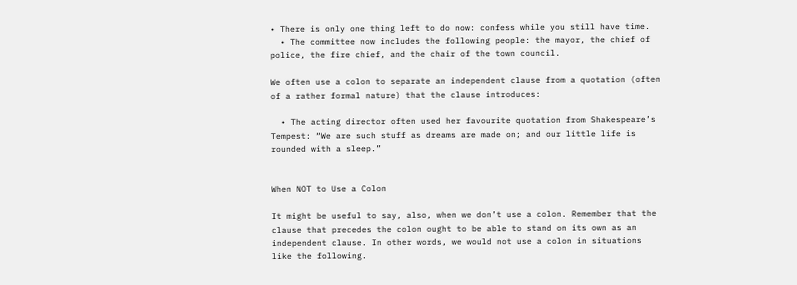• There is only one thing left to do now: confess while you still have time.
  • The committee now includes the following people: the mayor, the chief of police, the fire chief, and the chair of the town council.

We often use a colon to separate an independent clause from a quotation (often of a rather formal nature) that the clause introduces:

  • The acting director often used her favourite quotation from Shakespeare’s Tempest: “We are such stuff as dreams are made on; and our little life is rounded with a sleep.”


When NOT to Use a Colon

It might be useful to say, also, when we don’t use a colon. Remember that the clause that precedes the colon ought to be able to stand on its own as an independent clause. In other words, we would not use a colon in situations like the following.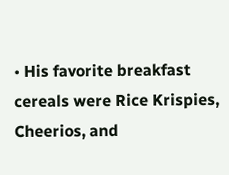• His favorite breakfast cereals were Rice Krispies, Cheerios, and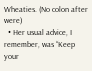Wheaties. (No colon after were)
  • Her usual advice, I remember, was “Keep your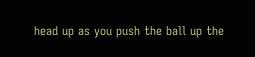head up as you push the ball up the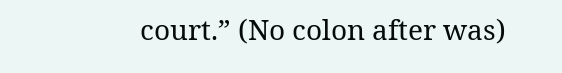court.” (No colon after was)